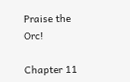Praise the Orc!

Chapter 11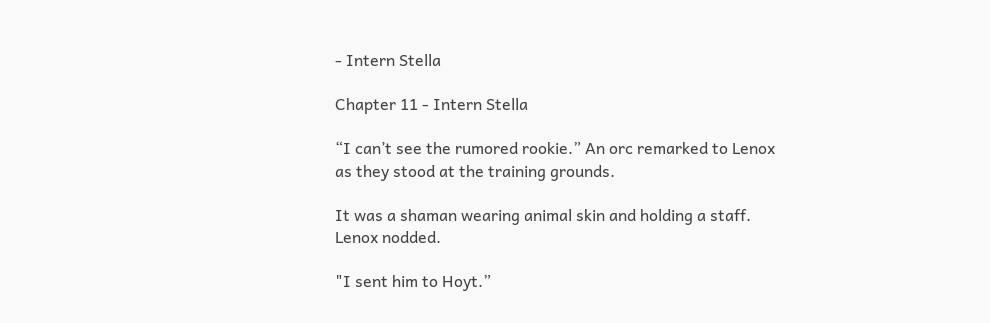- Intern Stella

Chapter 11 - Intern Stella

“I can’t see the rumored rookie.” An orc remarked to Lenox as they stood at the training grounds.

It was a shaman wearing animal skin and holding a staff. Lenox nodded.

"I sent him to Hoyt.”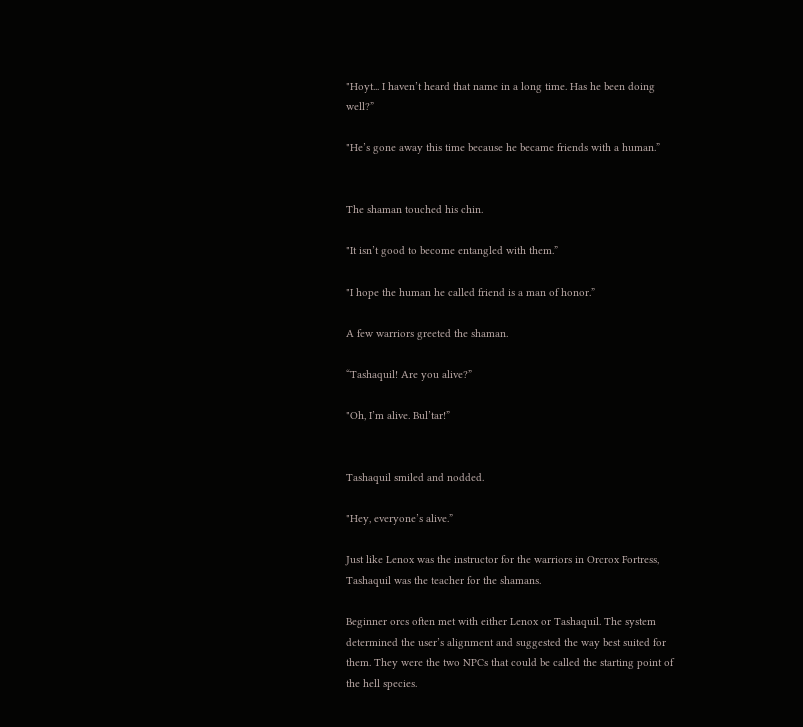"Hoyt... I haven’t heard that name in a long time. Has he been doing well?”

"He’s gone away this time because he became friends with a human.”


The shaman touched his chin.

"It isn’t good to become entangled with them.”

"I hope the human he called friend is a man of honor.”

A few warriors greeted the shaman.

“Tashaquil! Are you alive?”

"Oh, I’m alive. Bul’tar!”


Tashaquil smiled and nodded.

"Hey, everyone’s alive.”

Just like Lenox was the instructor for the warriors in Orcrox Fortress, Tashaquil was the teacher for the shamans.

Beginner orcs often met with either Lenox or Tashaquil. The system determined the user’s alignment and suggested the way best suited for them. They were the two NPCs that could be called the starting point of the hell species.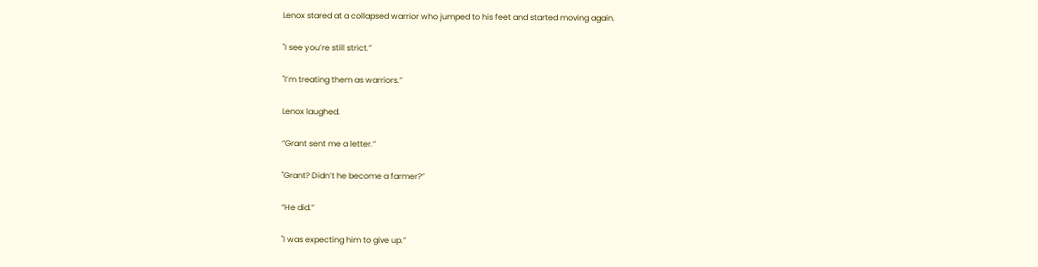Lenox stared at a collapsed warrior who jumped to his feet and started moving again.

"I see you’re still strict.”

"I’m treating them as warriors.”

Lenox laughed.

“Grant sent me a letter.”

"Grant? Didn’t he become a farmer?”

“He did.”

"I was expecting him to give up.”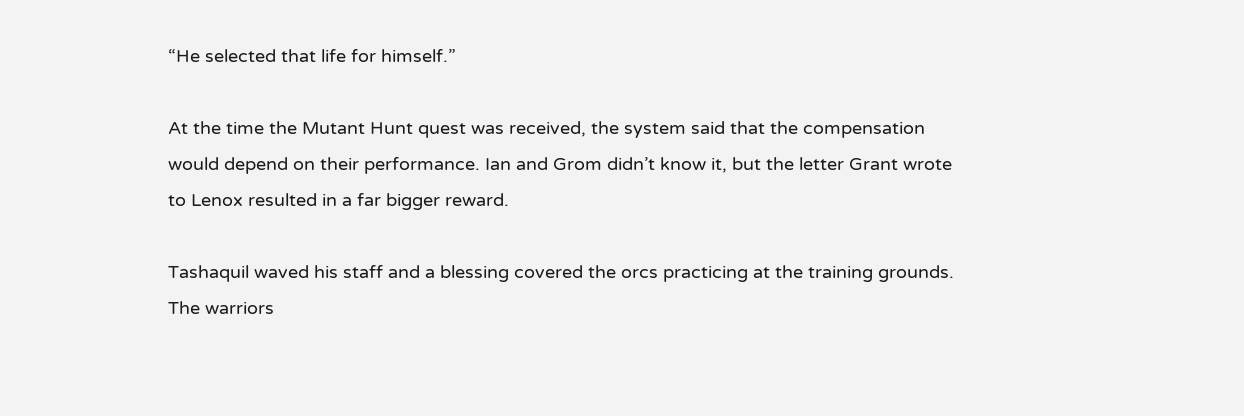“He selected that life for himself.”

At the time the Mutant Hunt quest was received, the system said that the compensation would depend on their performance. Ian and Grom didn’t know it, but the letter Grant wrote to Lenox resulted in a far bigger reward.

Tashaquil waved his staff and a blessing covered the orcs practicing at the training grounds. The warriors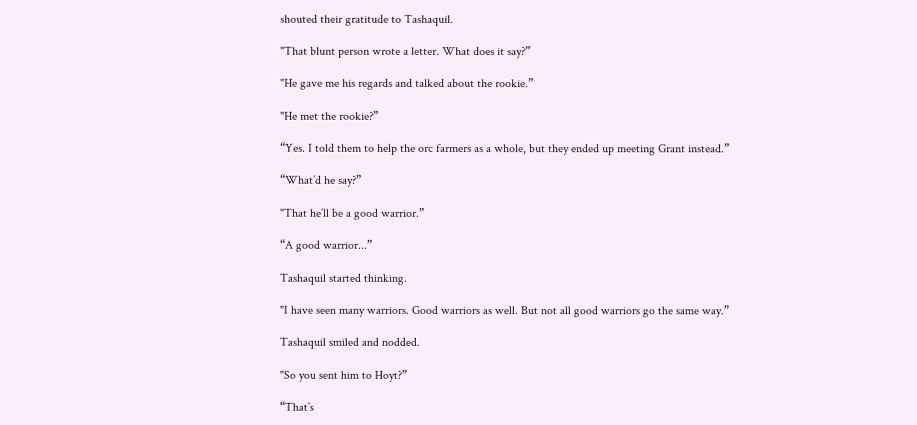shouted their gratitude to Tashaquil.

"That blunt person wrote a letter. What does it say?”

"He gave me his regards and talked about the rookie.”

"He met the rookie?”

“Yes. I told them to help the orc farmers as a whole, but they ended up meeting Grant instead.”

“What’d he say?”

"That he’ll be a good warrior.”

“A good warrior...”

Tashaquil started thinking.

"I have seen many warriors. Good warriors as well. But not all good warriors go the same way.”

Tashaquil smiled and nodded.

"So you sent him to Hoyt?”

“That’s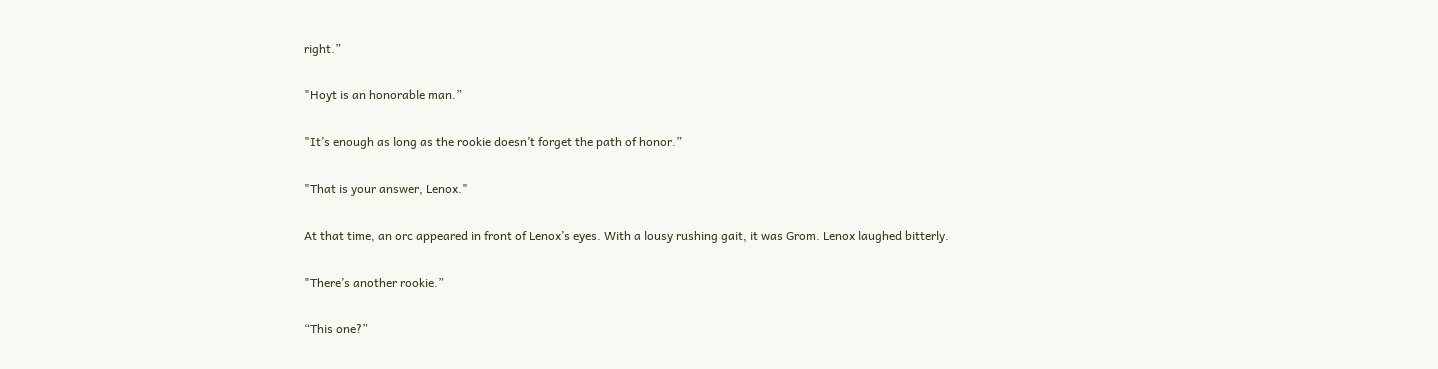right.”

"Hoyt is an honorable man.”

"It’s enough as long as the rookie doesn’t forget the path of honor.”

"That is your answer, Lenox."

At that time, an orc appeared in front of Lenox’s eyes. With a lousy rushing gait, it was Grom. Lenox laughed bitterly.

"There’s another rookie.”

“This one?”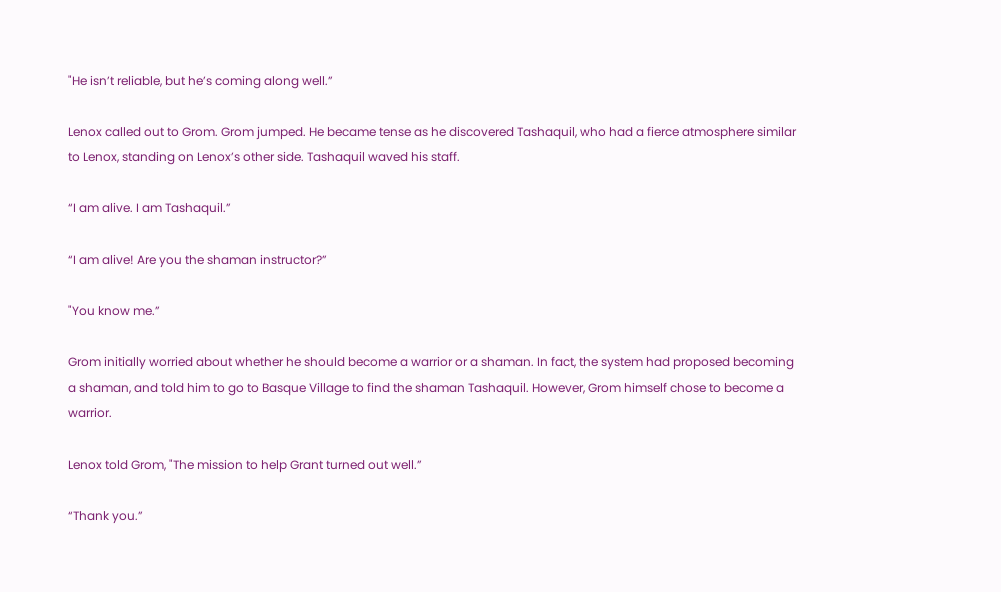"He isn’t reliable, but he’s coming along well.”

Lenox called out to Grom. Grom jumped. He became tense as he discovered Tashaquil, who had a fierce atmosphere similar to Lenox, standing on Lenox’s other side. Tashaquil waved his staff.

“I am alive. I am Tashaquil.”

“I am alive! Are you the shaman instructor?”

"You know me.”

Grom initially worried about whether he should become a warrior or a shaman. In fact, the system had proposed becoming a shaman, and told him to go to Basque Village to find the shaman Tashaquil. However, Grom himself chose to become a warrior.

Lenox told Grom, "The mission to help Grant turned out well.”

“Thank you.”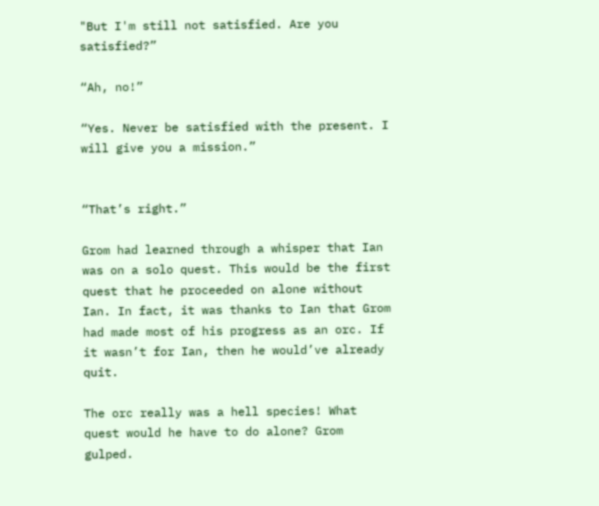"But I'm still not satisfied. Are you satisfied?”

“Ah, no!”

“Yes. Never be satisfied with the present. I will give you a mission.”


“That’s right.”

Grom had learned through a whisper that Ian was on a solo quest. This would be the first quest that he proceeded on alone without Ian. In fact, it was thanks to Ian that Grom had made most of his progress as an orc. If it wasn’t for Ian, then he would’ve already quit.

The orc really was a hell species! What quest would he have to do alone? Grom gulped.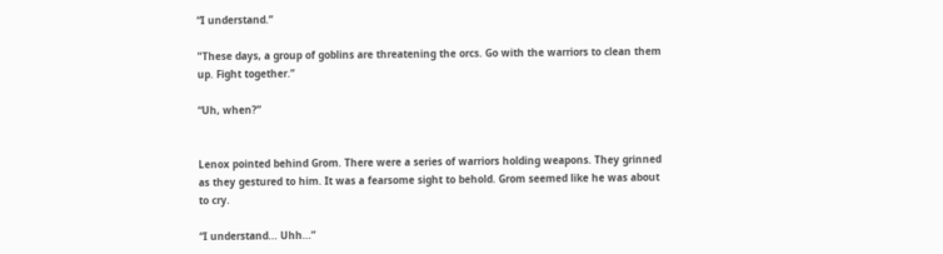“I understand.”

"These days, a group of goblins are threatening the orcs. Go with the warriors to clean them up. Fight together.”

“Uh, when?”


Lenox pointed behind Grom. There were a series of warriors holding weapons. They grinned as they gestured to him. It was a fearsome sight to behold. Grom seemed like he was about to cry.

“I understand... Uhh...”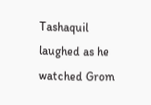Tashaquil laughed as he watched Grom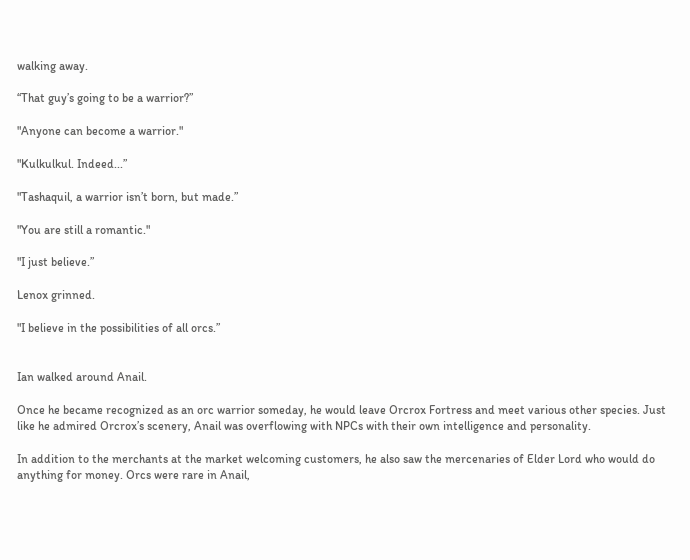walking away.

“That guy’s going to be a warrior?”

"Anyone can become a warrior."

"Kulkulkul. Indeed...”

"Tashaquil, a warrior isn’t born, but made.”

"You are still a romantic."

"I just believe.”

Lenox grinned.

"I believe in the possibilities of all orcs.”


Ian walked around Anail.

Once he became recognized as an orc warrior someday, he would leave Orcrox Fortress and meet various other species. Just like he admired Orcrox’s scenery, Anail was overflowing with NPCs with their own intelligence and personality.

In addition to the merchants at the market welcoming customers, he also saw the mercenaries of Elder Lord who would do anything for money. Orcs were rare in Anail,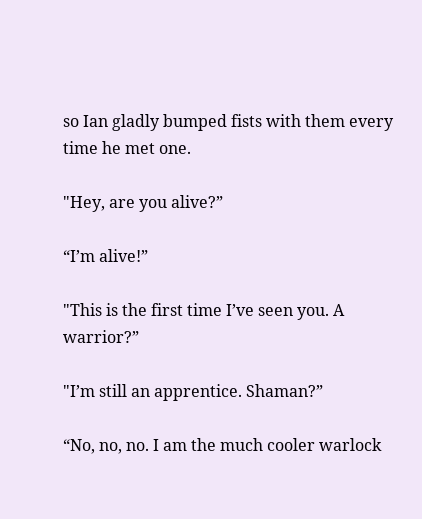so Ian gladly bumped fists with them every time he met one.

"Hey, are you alive?”

“I’m alive!”

"This is the first time I’ve seen you. A warrior?”

"I’m still an apprentice. Shaman?”

“No, no, no. I am the much cooler warlock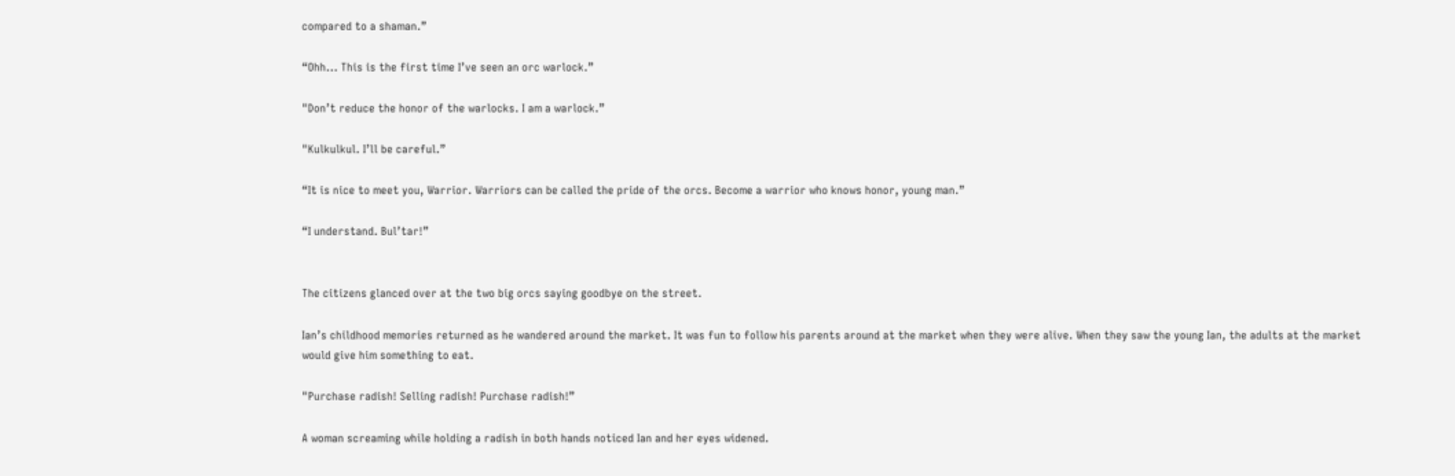compared to a shaman.”

“Ohh... This is the first time I’ve seen an orc warlock.”

"Don’t reduce the honor of the warlocks. I am a warlock.”

"Kulkulkul. I’ll be careful.”

“It is nice to meet you, Warrior. Warriors can be called the pride of the orcs. Become a warrior who knows honor, young man.”

“I understand. Bul’tar!”


The citizens glanced over at the two big orcs saying goodbye on the street.

Ian’s childhood memories returned as he wandered around the market. It was fun to follow his parents around at the market when they were alive. When they saw the young Ian, the adults at the market would give him something to eat.

"Purchase radish! Selling radish! Purchase radish!”

A woman screaming while holding a radish in both hands noticed Ian and her eyes widened.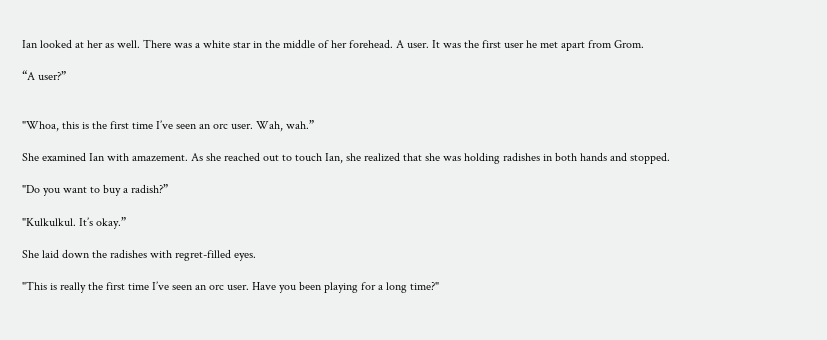Ian looked at her as well. There was a white star in the middle of her forehead. A user. It was the first user he met apart from Grom.

“A user?”


"Whoa, this is the first time I’ve seen an orc user. Wah, wah.”

She examined Ian with amazement. As she reached out to touch Ian, she realized that she was holding radishes in both hands and stopped.

"Do you want to buy a radish?”

"Kulkulkul. It’s okay.”

She laid down the radishes with regret-filled eyes.

"This is really the first time I’ve seen an orc user. Have you been playing for a long time?"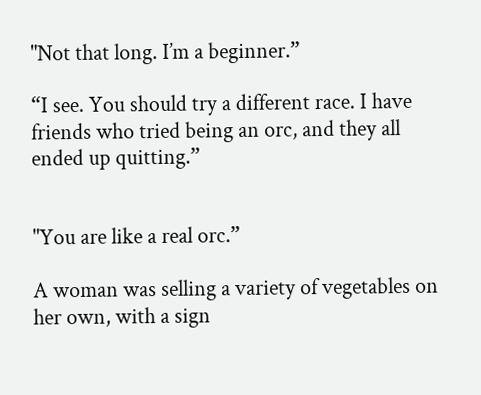"Not that long. I’m a beginner.”

“I see. You should try a different race. I have friends who tried being an orc, and they all ended up quitting.”


"You are like a real orc.”

A woman was selling a variety of vegetables on her own, with a sign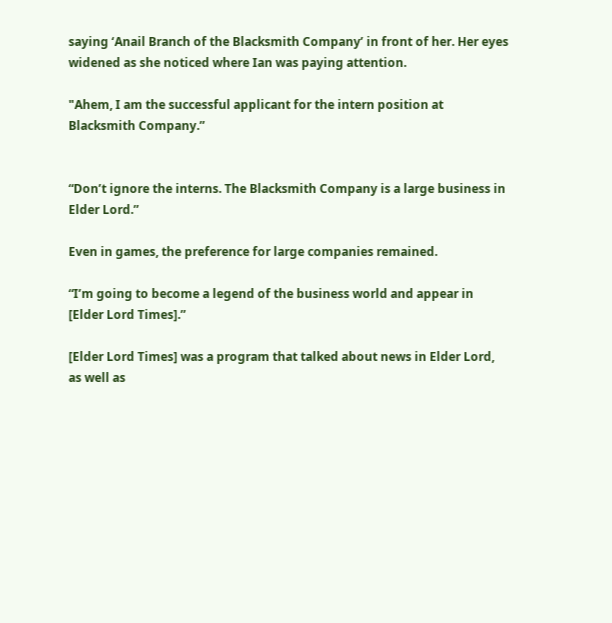saying ‘Anail Branch of the Blacksmith Company’ in front of her. Her eyes widened as she noticed where Ian was paying attention.

"Ahem, I am the successful applicant for the intern position at Blacksmith Company.”


“Don’t ignore the interns. The Blacksmith Company is a large business in Elder Lord.”

Even in games, the preference for large companies remained.

“I’m going to become a legend of the business world and appear in [Elder Lord Times].”

[Elder Lord Times] was a program that talked about news in Elder Lord, as well as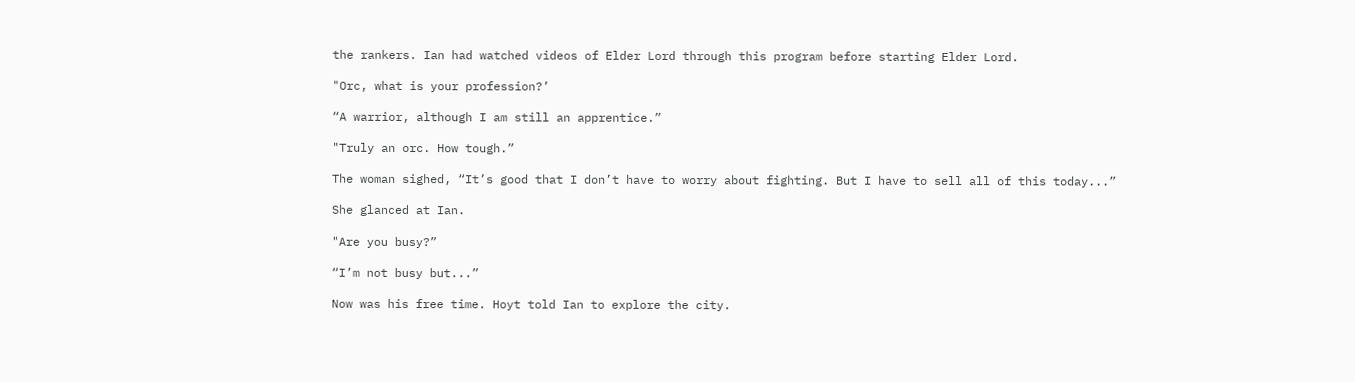the rankers. Ian had watched videos of Elder Lord through this program before starting Elder Lord.

"Orc, what is your profession?’

“A warrior, although I am still an apprentice.”

"Truly an orc. How tough.”

The woman sighed, “It’s good that I don’t have to worry about fighting. But I have to sell all of this today...”

She glanced at Ian.

"Are you busy?”

“I’m not busy but...”

Now was his free time. Hoyt told Ian to explore the city.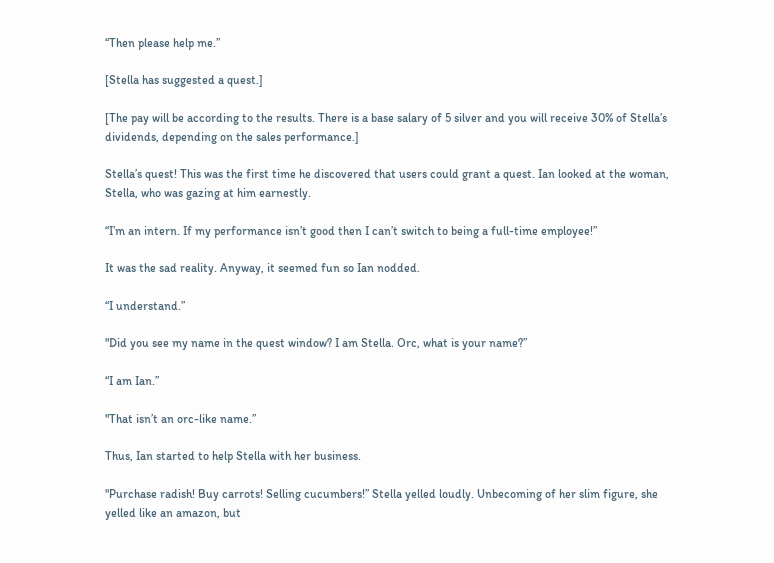“Then please help me.”

[Stella has suggested a quest.]

[The pay will be according to the results. There is a base salary of 5 silver and you will receive 30% of Stella’s dividends, depending on the sales performance.]

Stella’s quest! This was the first time he discovered that users could grant a quest. Ian looked at the woman, Stella, who was gazing at him earnestly.

“I’m an intern. If my performance isn’t good then I can’t switch to being a full-time employee!”

It was the sad reality. Anyway, it seemed fun so Ian nodded.

“I understand.”

"Did you see my name in the quest window? I am Stella. Orc, what is your name?”

“I am Ian.”

"That isn’t an orc-like name.”

Thus, Ian started to help Stella with her business.

"Purchase radish! Buy carrots! Selling cucumbers!” Stella yelled loudly. Unbecoming of her slim figure, she yelled like an amazon, but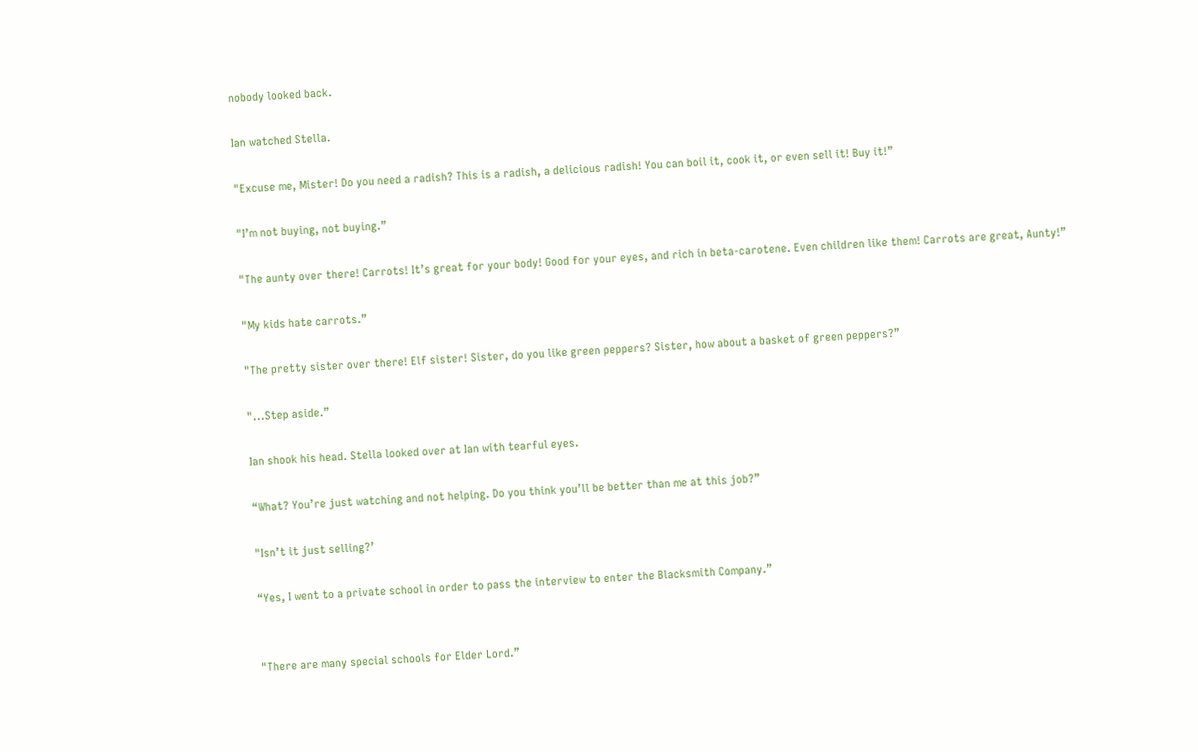nobody looked back.

Ian watched Stella.

"Excuse me, Mister! Do you need a radish? This is a radish, a delicious radish! You can boil it, cook it, or even sell it! Buy it!”

"I’m not buying, not buying.”

"The aunty over there! Carrots! It’s great for your body! Good for your eyes, and rich in beta-carotene. Even children like them! Carrots are great, Aunty!”

"My kids hate carrots.”

"The pretty sister over there! Elf sister! Sister, do you like green peppers? Sister, how about a basket of green peppers?”

"...Step aside.”

Ian shook his head. Stella looked over at Ian with tearful eyes.

“What? You’re just watching and not helping. Do you think you’ll be better than me at this job?”

"Isn’t it just selling?’

“Yes, I went to a private school in order to pass the interview to enter the Blacksmith Company.”


"There are many special schools for Elder Lord.”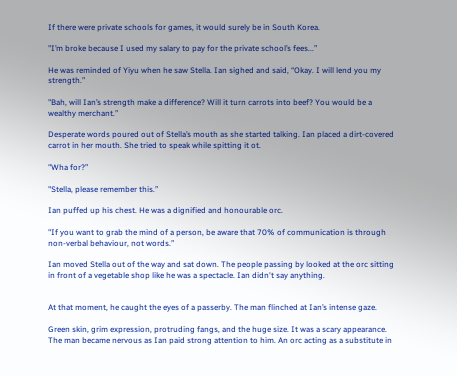If there were private schools for games, it would surely be in South Korea.

"I’m broke because I used my salary to pay for the private school’s fees...”

He was reminded of Yiyu when he saw Stella. Ian sighed and said, “Okay. I will lend you my strength.”

"Bah, will Ian’s strength make a difference? Will it turn carrots into beef? You would be a wealthy merchant.”

Desperate words poured out of Stella’s mouth as she started talking. Ian placed a dirt-covered carrot in her mouth. She tried to speak while spitting it ot.

"Wha for?”

"Stella, please remember this.”

Ian puffed up his chest. He was a dignified and honourable orc.

"If you want to grab the mind of a person, be aware that 70% of communication is through non-verbal behaviour, not words.”

Ian moved Stella out of the way and sat down. The people passing by looked at the orc sitting in front of a vegetable shop like he was a spectacle. Ian didn't say anything.


At that moment, he caught the eyes of a passerby. The man flinched at Ian’s intense gaze.

Green skin, grim expression, protruding fangs, and the huge size. It was a scary appearance. The man became nervous as Ian paid strong attention to him. An orc acting as a substitute in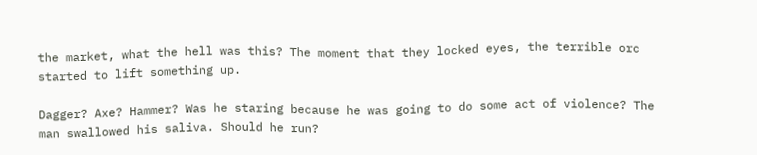the market, what the hell was this? The moment that they locked eyes, the terrible orc started to lift something up.

Dagger? Axe? Hammer? Was he staring because he was going to do some act of violence? The man swallowed his saliva. Should he run?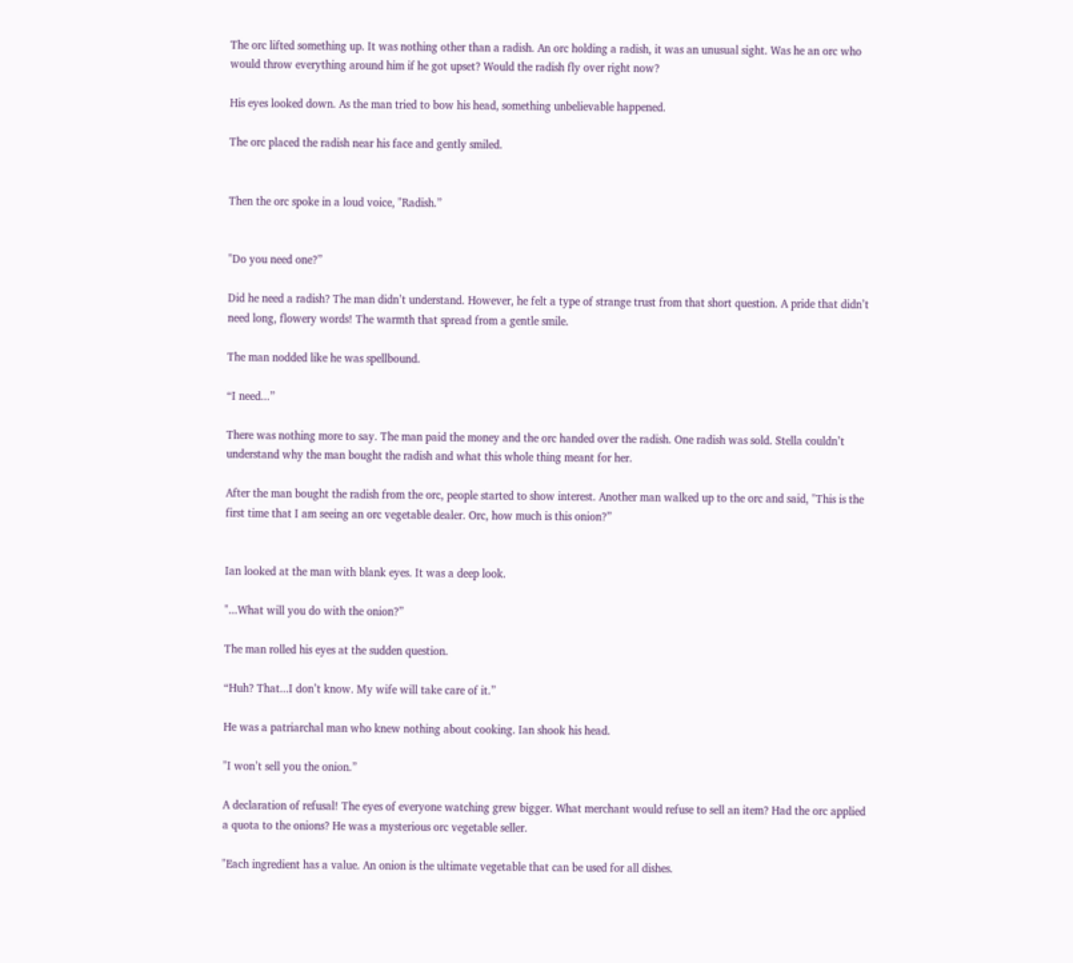The orc lifted something up. It was nothing other than a radish. An orc holding a radish, it was an unusual sight. Was he an orc who would throw everything around him if he got upset? Would the radish fly over right now?

His eyes looked down. As the man tried to bow his head, something unbelievable happened.

The orc placed the radish near his face and gently smiled.


Then the orc spoke in a loud voice, "Radish.”


"Do you need one?”

Did he need a radish? The man didn’t understand. However, he felt a type of strange trust from that short question. A pride that didn’t need long, flowery words! The warmth that spread from a gentle smile.

The man nodded like he was spellbound.

“I need...”

There was nothing more to say. The man paid the money and the orc handed over the radish. One radish was sold. Stella couldn’t understand why the man bought the radish and what this whole thing meant for her.

After the man bought the radish from the orc, people started to show interest. Another man walked up to the orc and said, "This is the first time that I am seeing an orc vegetable dealer. Orc, how much is this onion?”


Ian looked at the man with blank eyes. It was a deep look.

"...What will you do with the onion?”

The man rolled his eyes at the sudden question.

“Huh? That...I don’t know. My wife will take care of it.”

He was a patriarchal man who knew nothing about cooking. Ian shook his head.

"I won’t sell you the onion.”

A declaration of refusal! The eyes of everyone watching grew bigger. What merchant would refuse to sell an item? Had the orc applied a quota to the onions? He was a mysterious orc vegetable seller.

"Each ingredient has a value. An onion is the ultimate vegetable that can be used for all dishes.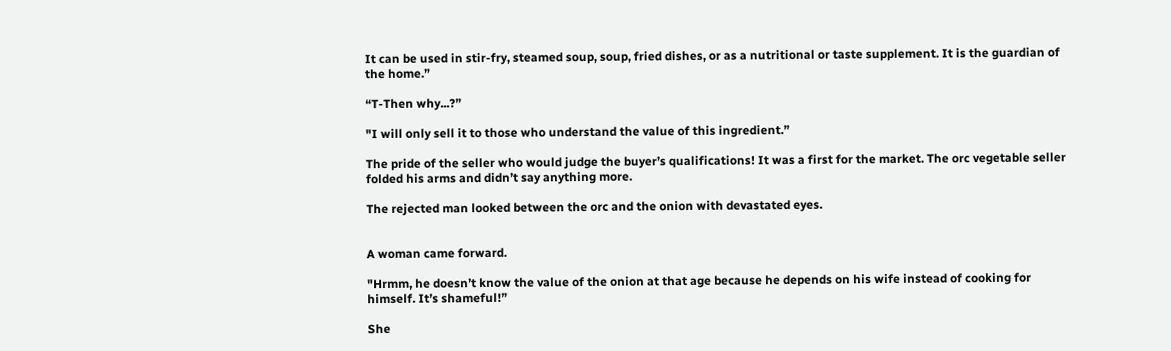It can be used in stir-fry, steamed soup, soup, fried dishes, or as a nutritional or taste supplement. It is the guardian of the home.”

“T-Then why...?”

"I will only sell it to those who understand the value of this ingredient.”

The pride of the seller who would judge the buyer’s qualifications! It was a first for the market. The orc vegetable seller folded his arms and didn’t say anything more.

The rejected man looked between the orc and the onion with devastated eyes.


A woman came forward.

"Hrmm, he doesn’t know the value of the onion at that age because he depends on his wife instead of cooking for himself. It’s shameful!”

She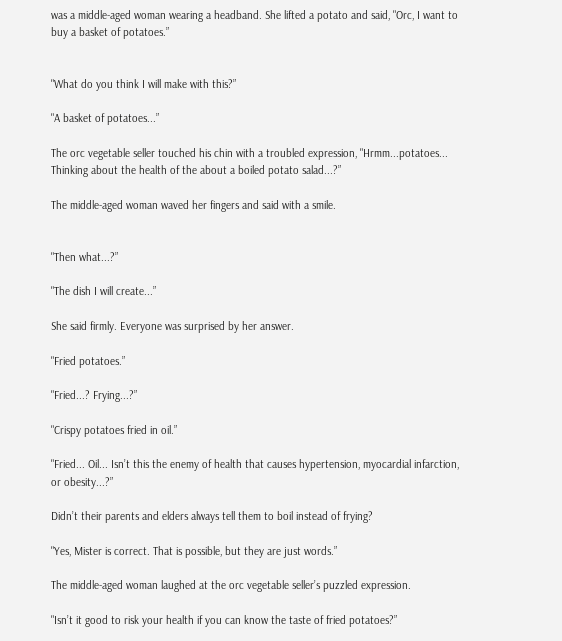was a middle-aged woman wearing a headband. She lifted a potato and said, "Orc, I want to buy a basket of potatoes.”


"What do you think I will make with this?”

"A basket of potatoes...”

The orc vegetable seller touched his chin with a troubled expression, "Hrmm...potatoes... Thinking about the health of the about a boiled potato salad...?”

The middle-aged woman waved her fingers and said with a smile.


"Then what...?”

"The dish I will create...”

She said firmly. Everyone was surprised by her answer.

"Fried potatoes.”

"Fried...? Frying...?”

"Crispy potatoes fried in oil.”

"Fried... Oil... Isn’t this the enemy of health that causes hypertension, myocardial infarction, or obesity...?”

Didn’t their parents and elders always tell them to boil instead of frying?

"Yes, Mister is correct. That is possible, but they are just words.”

The middle-aged woman laughed at the orc vegetable seller’s puzzled expression.

"Isn’t it good to risk your health if you can know the taste of fried potatoes?”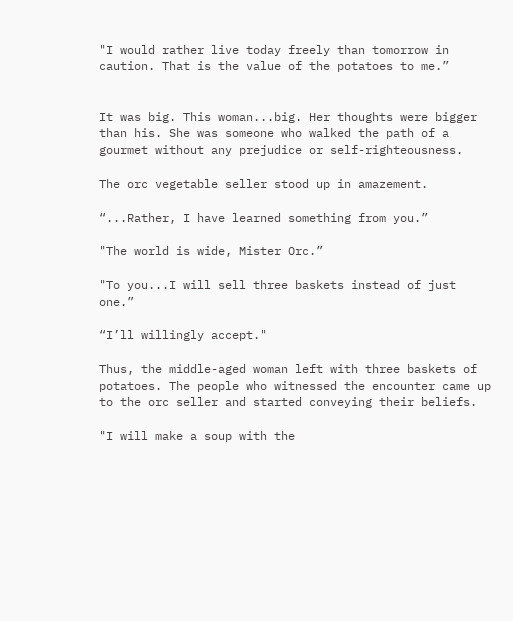"I would rather live today freely than tomorrow in caution. That is the value of the potatoes to me.”


It was big. This woman...big. Her thoughts were bigger than his. She was someone who walked the path of a gourmet without any prejudice or self-righteousness.

The orc vegetable seller stood up in amazement.

“...Rather, I have learned something from you.”

"The world is wide, Mister Orc.”

"To you...I will sell three baskets instead of just one.”

“I’ll willingly accept."

Thus, the middle-aged woman left with three baskets of potatoes. The people who witnessed the encounter came up to the orc seller and started conveying their beliefs.

"I will make a soup with the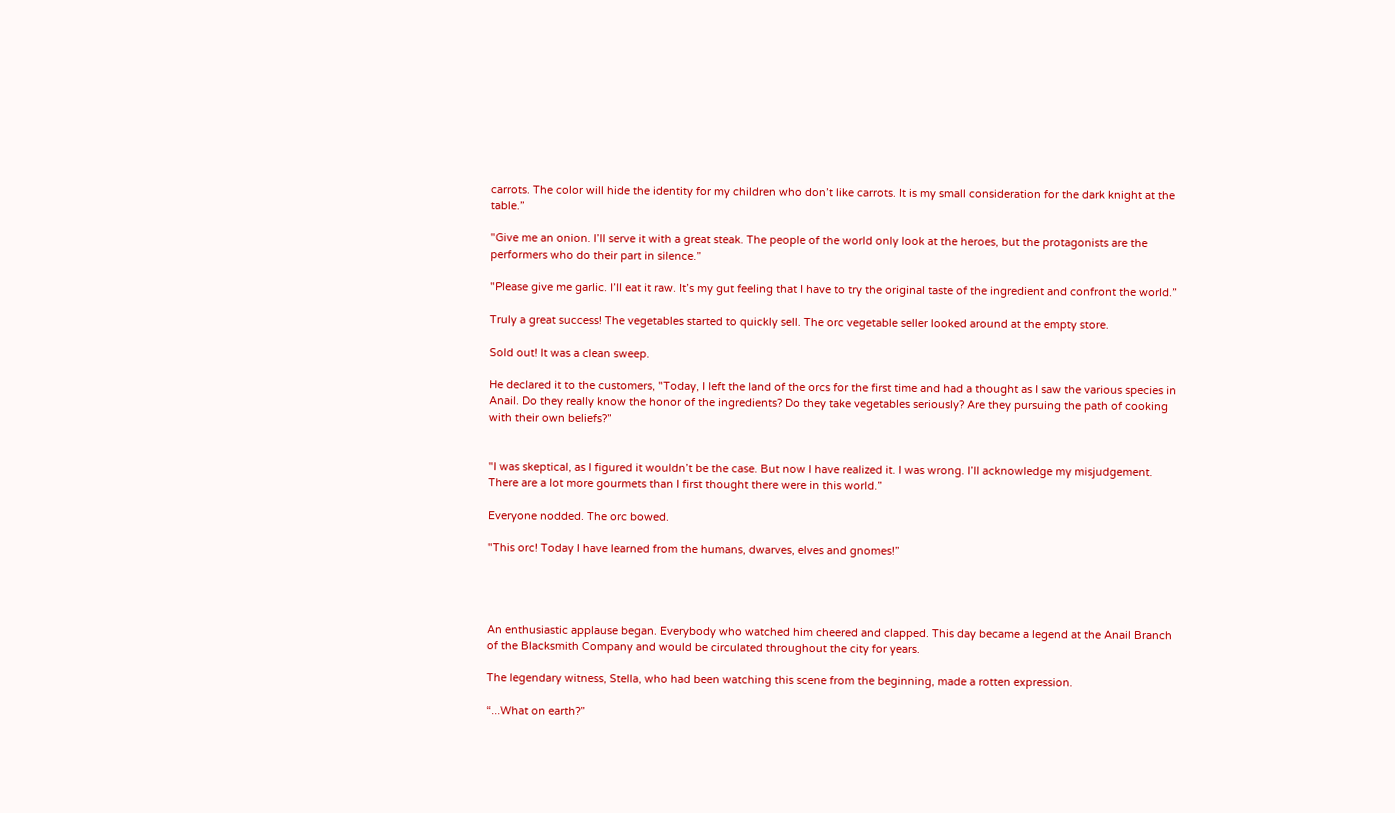carrots. The color will hide the identity for my children who don’t like carrots. It is my small consideration for the dark knight at the table.”

"Give me an onion. I’ll serve it with a great steak. The people of the world only look at the heroes, but the protagonists are the performers who do their part in silence.”

"Please give me garlic. I’ll eat it raw. It’s my gut feeling that I have to try the original taste of the ingredient and confront the world.”

Truly a great success! The vegetables started to quickly sell. The orc vegetable seller looked around at the empty store.

Sold out! It was a clean sweep.

He declared it to the customers, "Today, I left the land of the orcs for the first time and had a thought as I saw the various species in Anail. Do they really know the honor of the ingredients? Do they take vegetables seriously? Are they pursuing the path of cooking with their own beliefs?”


"I was skeptical, as I figured it wouldn’t be the case. But now I have realized it. I was wrong. I’ll acknowledge my misjudgement. There are a lot more gourmets than I first thought there were in this world.”

Everyone nodded. The orc bowed.

"This orc! Today I have learned from the humans, dwarves, elves and gnomes!”




An enthusiastic applause began. Everybody who watched him cheered and clapped. This day became a legend at the Anail Branch of the Blacksmith Company and would be circulated throughout the city for years.

The legendary witness, Stella, who had been watching this scene from the beginning, made a rotten expression.

“...What on earth?”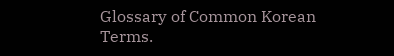Glossary of Common Korean Terms.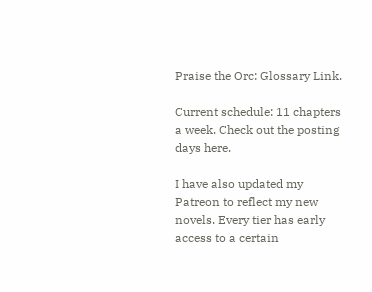Praise the Orc: Glossary Link.

Current schedule: 11 chapters a week. Check out the posting days here.

I have also updated my Patreon to reflect my new novels. Every tier has early access to a certain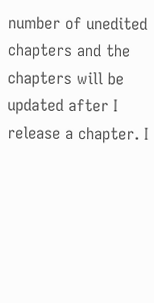number of unedited chapters and the chapters will be updated after I release a chapter. I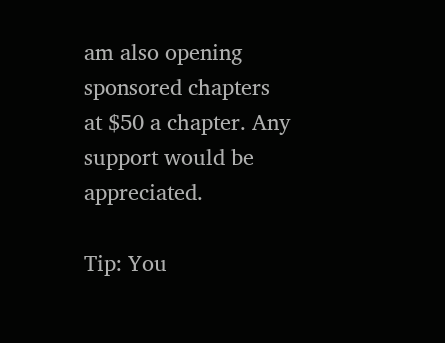am also opening sponsored chapters at $50 a chapter. Any support would be appreciated.

Tip: You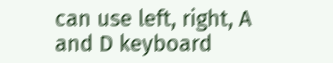can use left, right, A and D keyboard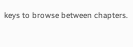keys to browse between chapters.